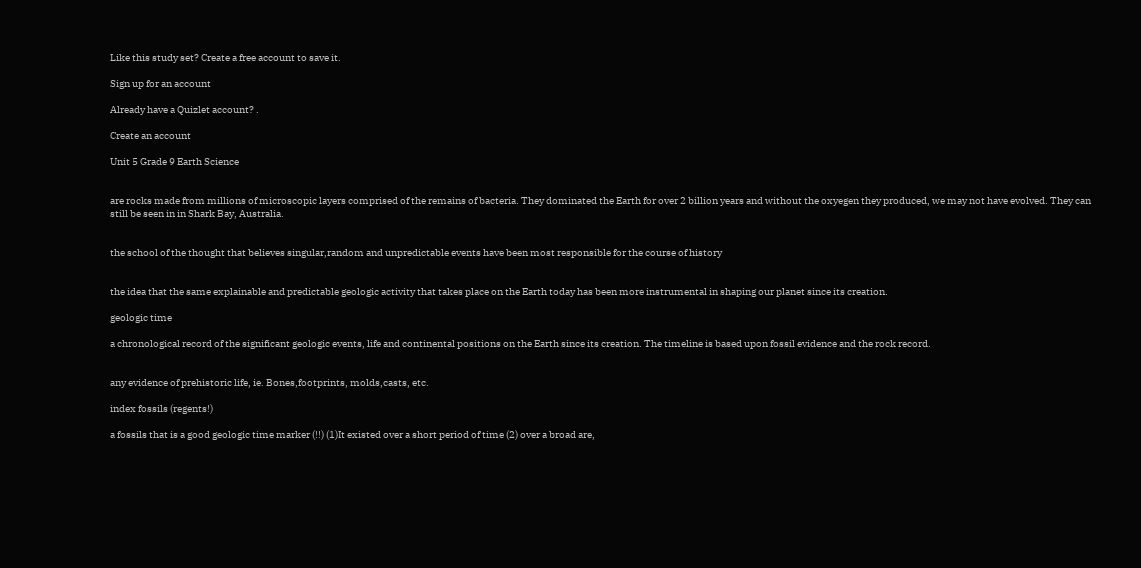Like this study set? Create a free account to save it.

Sign up for an account

Already have a Quizlet account? .

Create an account

Unit 5 Grade 9 Earth Science


are rocks made from millions of microscopic layers comprised of the remains of bacteria. They dominated the Earth for over 2 billion years and without the oxyegen they produced, we may not have evolved. They can still be seen in in Shark Bay, Australia.


the school of the thought that believes singular,random and unpredictable events have been most responsible for the course of history


the idea that the same explainable and predictable geologic activity that takes place on the Earth today has been more instrumental in shaping our planet since its creation.

geologic time

a chronological record of the significant geologic events, life and continental positions on the Earth since its creation. The timeline is based upon fossil evidence and the rock record.


any evidence of prehistoric life, ie. Bones,footprints, molds,casts, etc.

index fossils (regents!)

a fossils that is a good geologic time marker (!!) (1)It existed over a short period of time (2) over a broad are,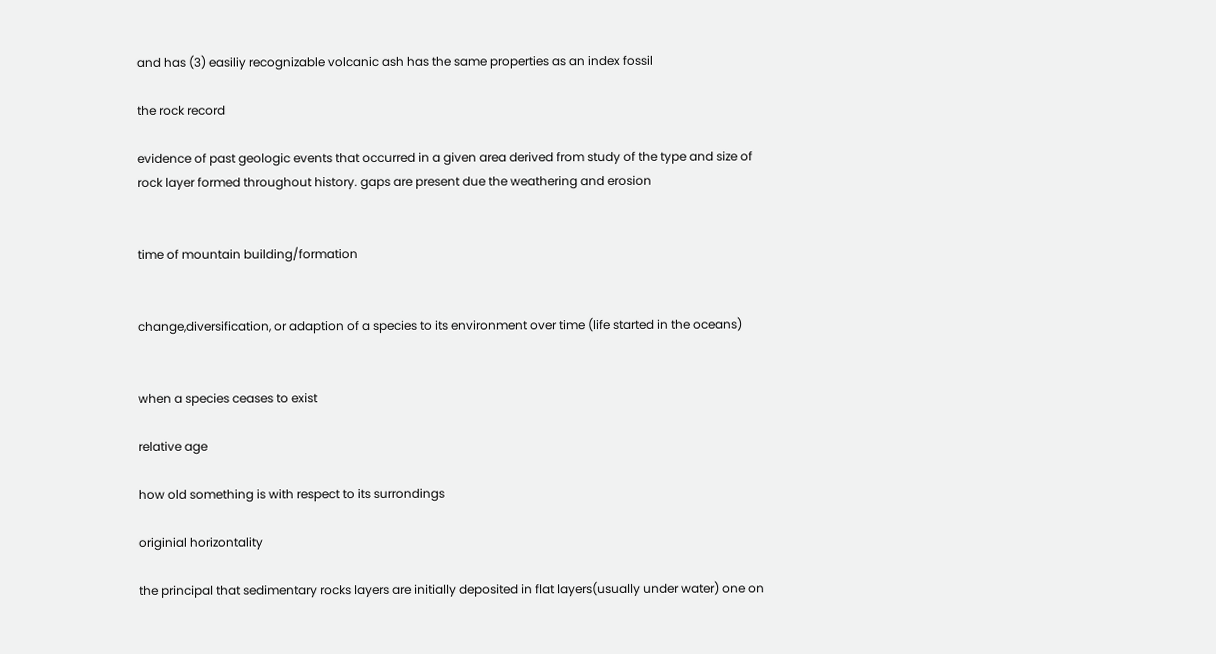and has (3) easiliy recognizable volcanic ash has the same properties as an index fossil

the rock record

evidence of past geologic events that occurred in a given area derived from study of the type and size of rock layer formed throughout history. gaps are present due the weathering and erosion


time of mountain building/formation


change,diversification, or adaption of a species to its environment over time (life started in the oceans)


when a species ceases to exist

relative age

how old something is with respect to its surrondings

originial horizontality

the principal that sedimentary rocks layers are initially deposited in flat layers(usually under water) one on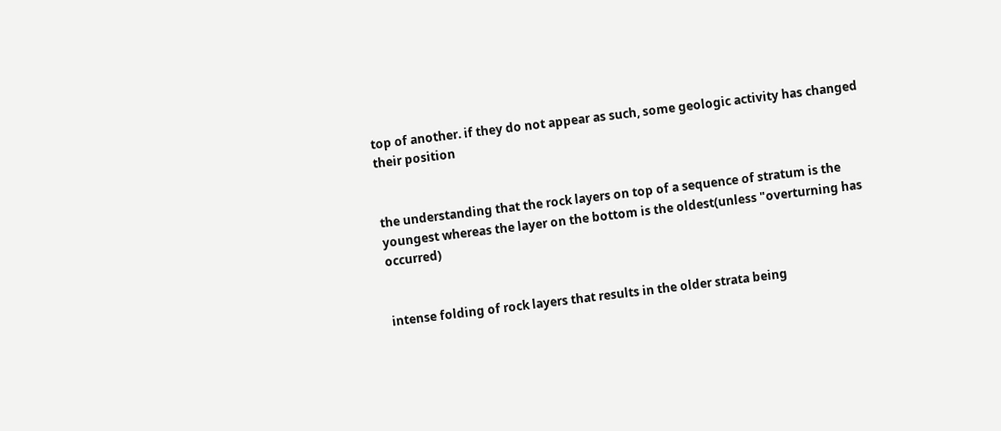top of another. if they do not appear as such, some geologic activity has changed their position


the understanding that the rock layers on top of a sequence of stratum is the youngest whereas the layer on the bottom is the oldest(unless "overturning has occurred)


intense folding of rock layers that results in the older strata being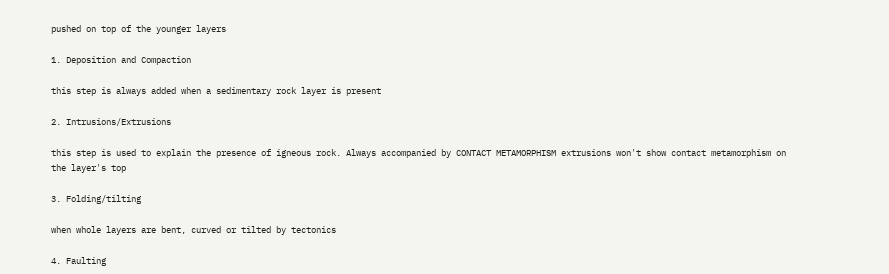pushed on top of the younger layers

1. Deposition and Compaction

this step is always added when a sedimentary rock layer is present

2. Intrusions/Extrusions

this step is used to explain the presence of igneous rock. Always accompanied by CONTACT METAMORPHISM extrusions won't show contact metamorphism on the layer's top

3. Folding/tilting

when whole layers are bent, curved or tilted by tectonics

4. Faulting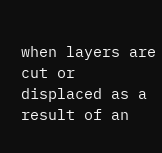when layers are cut or displaced as a result of an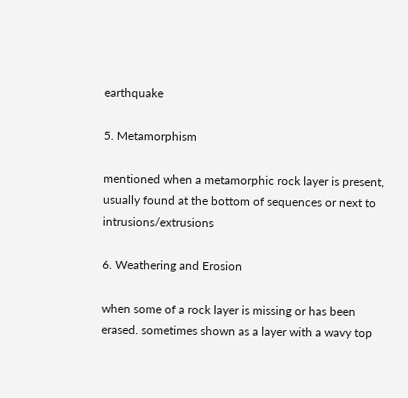earthquake

5. Metamorphism

mentioned when a metamorphic rock layer is present, usually found at the bottom of sequences or next to intrusions/extrusions

6. Weathering and Erosion

when some of a rock layer is missing or has been erased. sometimes shown as a layer with a wavy top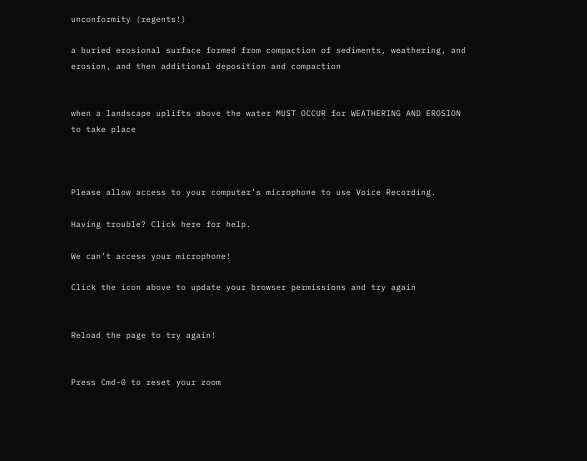unconformity (regents!)

a buried erosional surface formed from compaction of sediments, weathering, and erosion, and then additional deposition and compaction


when a landscape uplifts above the water MUST OCCUR for WEATHERING AND EROSION to take place



Please allow access to your computer’s microphone to use Voice Recording.

Having trouble? Click here for help.

We can’t access your microphone!

Click the icon above to update your browser permissions and try again


Reload the page to try again!


Press Cmd-0 to reset your zoom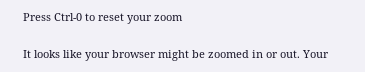Press Ctrl-0 to reset your zoom

It looks like your browser might be zoomed in or out. Your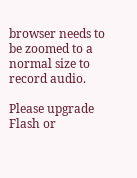browser needs to be zoomed to a normal size to record audio.

Please upgrade Flash or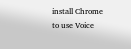install Chrome
to use Voice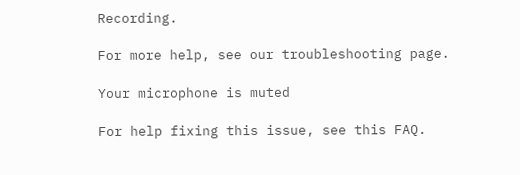Recording.

For more help, see our troubleshooting page.

Your microphone is muted

For help fixing this issue, see this FAQ.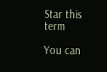Star this term

You can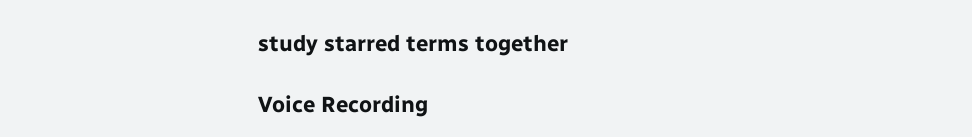study starred terms together

Voice Recording